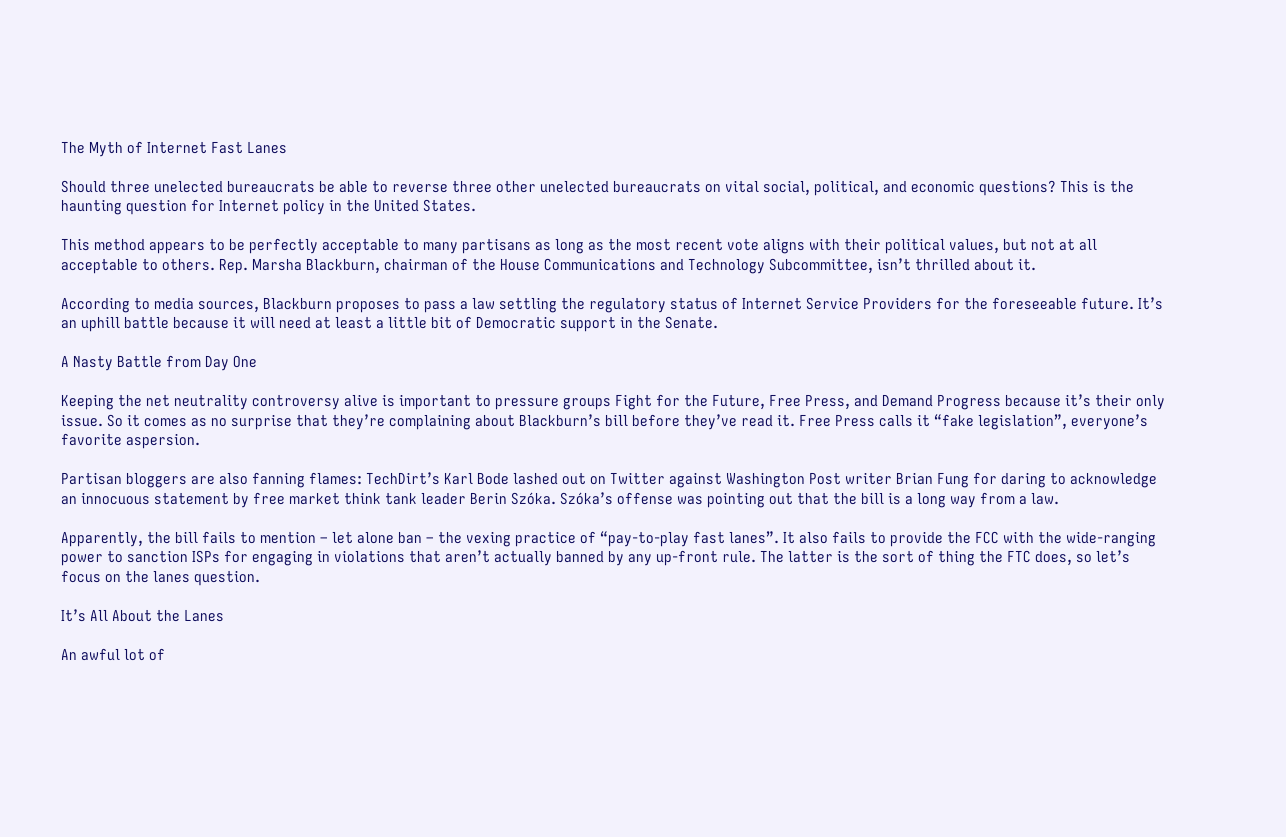The Myth of Internet Fast Lanes

Should three unelected bureaucrats be able to reverse three other unelected bureaucrats on vital social, political, and economic questions? This is the haunting question for Internet policy in the United States.

This method appears to be perfectly acceptable to many partisans as long as the most recent vote aligns with their political values, but not at all acceptable to others. Rep. Marsha Blackburn, chairman of the House Communications and Technology Subcommittee, isn’t thrilled about it.

According to media sources, Blackburn proposes to pass a law settling the regulatory status of Internet Service Providers for the foreseeable future. It’s an uphill battle because it will need at least a little bit of Democratic support in the Senate.

A Nasty Battle from Day One

Keeping the net neutrality controversy alive is important to pressure groups Fight for the Future, Free Press, and Demand Progress because it’s their only issue. So it comes as no surprise that they’re complaining about Blackburn’s bill before they’ve read it. Free Press calls it “fake legislation”, everyone’s favorite aspersion.

Partisan bloggers are also fanning flames: TechDirt’s Karl Bode lashed out on Twitter against Washington Post writer Brian Fung for daring to acknowledge an innocuous statement by free market think tank leader Berin Szóka. Szóka’s offense was pointing out that the bill is a long way from a law.

Apparently, the bill fails to mention – let alone ban – the vexing practice of “pay-to-play fast lanes”. It also fails to provide the FCC with the wide-ranging power to sanction ISPs for engaging in violations that aren’t actually banned by any up-front rule. The latter is the sort of thing the FTC does, so let’s focus on the lanes question.

It’s All About the Lanes

An awful lot of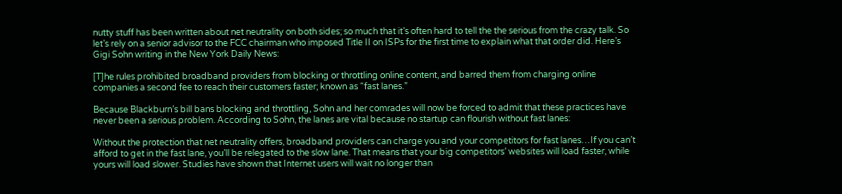nutty stuff has been written about net neutrality on both sides; so much that it’s often hard to tell the the serious from the crazy talk. So let’s rely on a senior advisor to the FCC chairman who imposed Title II on ISPs for the first time to explain what that order did. Here’s Gigi Sohn writing in the New York Daily News:

[T]he rules prohibited broadband providers from blocking or throttling online content, and barred them from charging online companies a second fee to reach their customers faster; known as “fast lanes.”

Because Blackburn’s bill bans blocking and throttling, Sohn and her comrades will now be forced to admit that these practices have never been a serious problem. According to Sohn, the lanes are vital because no startup can flourish without fast lanes:

Without the protection that net neutrality offers, broadband providers can charge you and your competitors for fast lanes…If you can’t afford to get in the fast lane, you’ll be relegated to the slow lane. That means that your big competitors’ websites will load faster, while yours will load slower. Studies have shown that Internet users will wait no longer than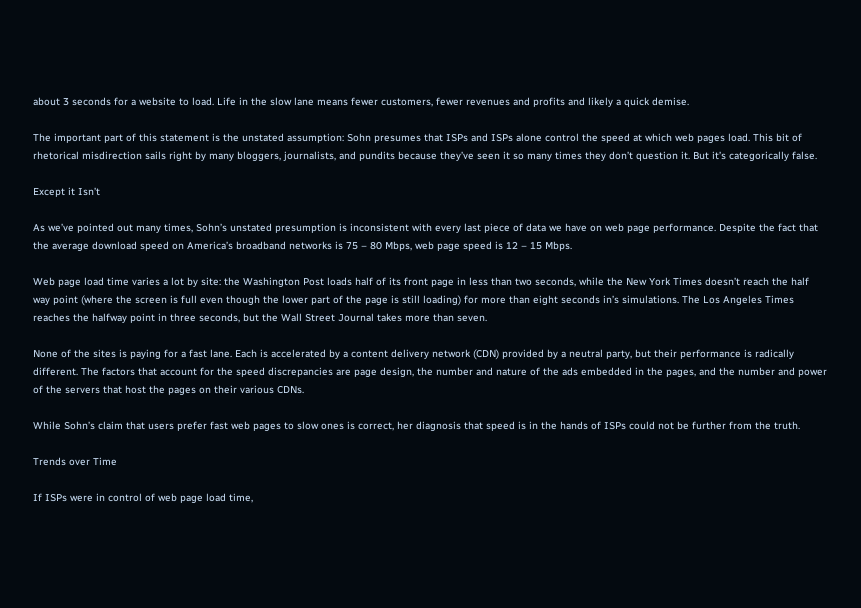about 3 seconds for a website to load. Life in the slow lane means fewer customers, fewer revenues and profits and likely a quick demise.

The important part of this statement is the unstated assumption: Sohn presumes that ISPs and ISPs alone control the speed at which web pages load. This bit of rhetorical misdirection sails right by many bloggers, journalists, and pundits because they’ve seen it so many times they don’t question it. But it’s categorically false.

Except it Isn’t

As we’ve pointed out many times, Sohn’s unstated presumption is inconsistent with every last piece of data we have on web page performance. Despite the fact that the average download speed on America’s broadband networks is 75 – 80 Mbps, web page speed is 12 – 15 Mbps.

Web page load time varies a lot by site: the Washington Post loads half of its front page in less than two seconds, while the New York Times doesn’t reach the half way point (where the screen is full even though the lower part of the page is still loading) for more than eight seconds in’s simulations. The Los Angeles Times reaches the halfway point in three seconds, but the Wall Street Journal takes more than seven.

None of the sites is paying for a fast lane. Each is accelerated by a content delivery network (CDN) provided by a neutral party, but their performance is radically different. The factors that account for the speed discrepancies are page design, the number and nature of the ads embedded in the pages, and the number and power of the servers that host the pages on their various CDNs.

While Sohn’s claim that users prefer fast web pages to slow ones is correct, her diagnosis that speed is in the hands of ISPs could not be further from the truth.

Trends over Time

If ISPs were in control of web page load time,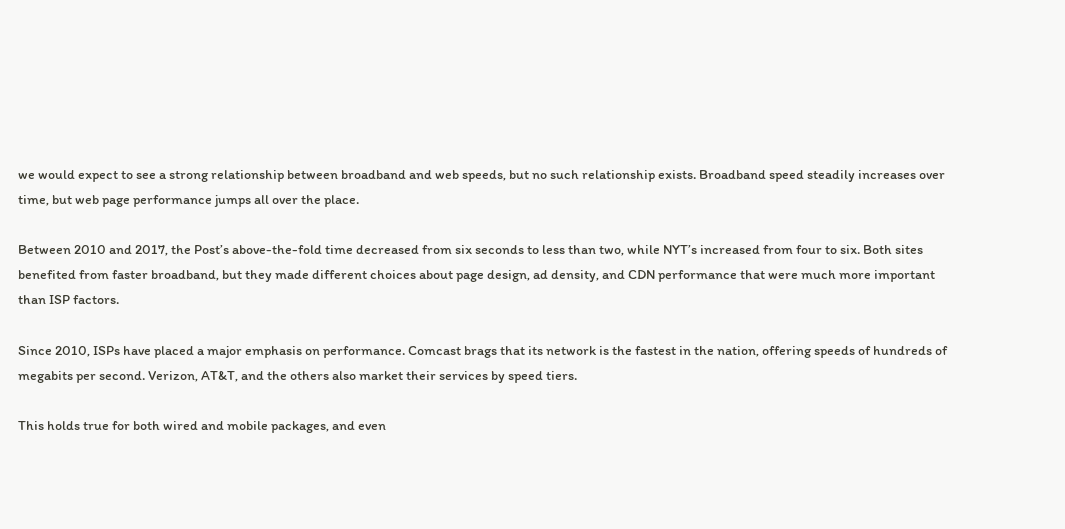we would expect to see a strong relationship between broadband and web speeds, but no such relationship exists. Broadband speed steadily increases over time, but web page performance jumps all over the place.

Between 2010 and 2017, the Post’s above-the-fold time decreased from six seconds to less than two, while NYT’s increased from four to six. Both sites benefited from faster broadband, but they made different choices about page design, ad density, and CDN performance that were much more important than ISP factors.

Since 2010, ISPs have placed a major emphasis on performance. Comcast brags that its network is the fastest in the nation, offering speeds of hundreds of megabits per second. Verizon, AT&T, and the others also market their services by speed tiers.

This holds true for both wired and mobile packages, and even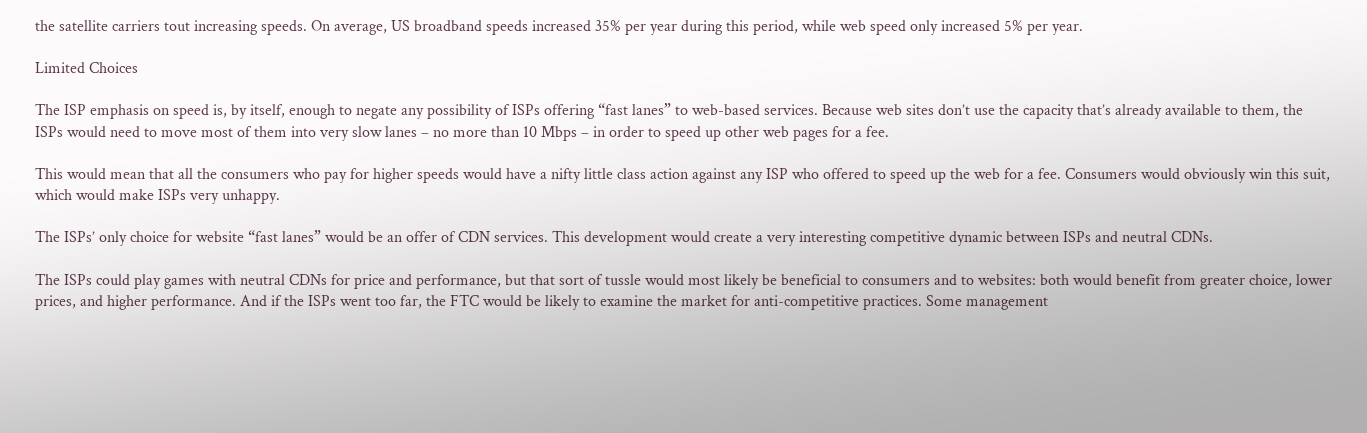the satellite carriers tout increasing speeds. On average, US broadband speeds increased 35% per year during this period, while web speed only increased 5% per year.

Limited Choices

The ISP emphasis on speed is, by itself, enough to negate any possibility of ISPs offering “fast lanes” to web-based services. Because web sites don’t use the capacity that’s already available to them, the ISPs would need to move most of them into very slow lanes – no more than 10 Mbps – in order to speed up other web pages for a fee.

This would mean that all the consumers who pay for higher speeds would have a nifty little class action against any ISP who offered to speed up the web for a fee. Consumers would obviously win this suit, which would make ISPs very unhappy.

The ISPs’ only choice for website “fast lanes” would be an offer of CDN services. This development would create a very interesting competitive dynamic between ISPs and neutral CDNs.

The ISPs could play games with neutral CDNs for price and performance, but that sort of tussle would most likely be beneficial to consumers and to websites: both would benefit from greater choice, lower prices, and higher performance. And if the ISPs went too far, the FTC would be likely to examine the market for anti-competitive practices. Some management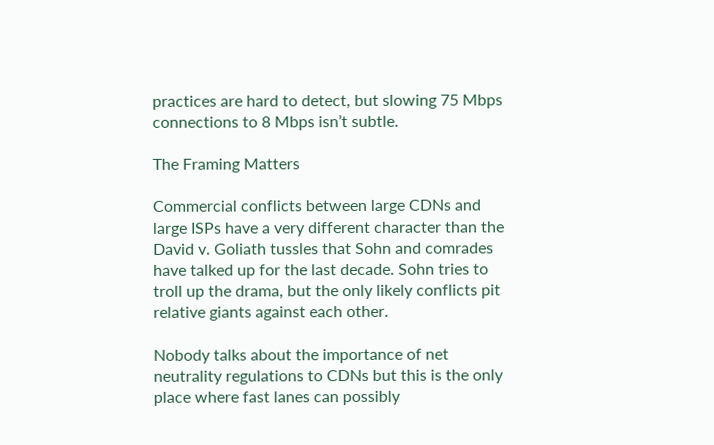practices are hard to detect, but slowing 75 Mbps connections to 8 Mbps isn’t subtle.

The Framing Matters

Commercial conflicts between large CDNs and large ISPs have a very different character than the David v. Goliath tussles that Sohn and comrades have talked up for the last decade. Sohn tries to troll up the drama, but the only likely conflicts pit relative giants against each other.

Nobody talks about the importance of net neutrality regulations to CDNs but this is the only place where fast lanes can possibly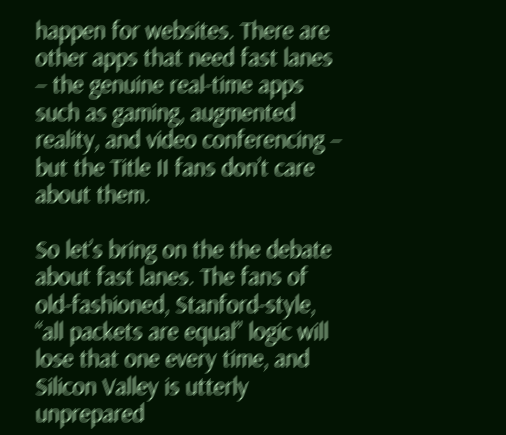happen for websites. There are other apps that need fast lanes – the genuine real-time apps such as gaming, augmented reality, and video conferencing – but the Title II fans don’t care about them.

So let’s bring on the the debate about fast lanes. The fans of old-fashioned, Stanford-style, “all packets are equal” logic will lose that one every time, and Silicon Valley is utterly unprepared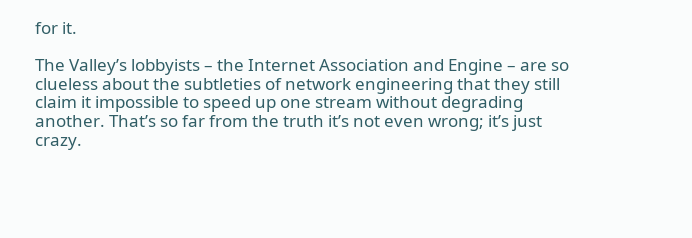for it.

The Valley’s lobbyists – the Internet Association and Engine – are so clueless about the subtleties of network engineering that they still claim it impossible to speed up one stream without degrading another. That’s so far from the truth it’s not even wrong; it’s just crazy.